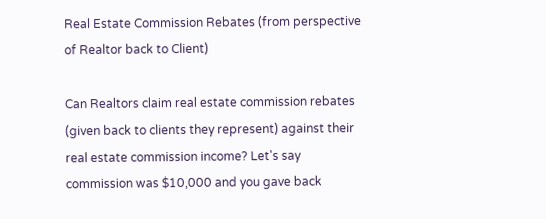Real Estate Commission Rebates (from perspective of Realtor back to Client)

Can Realtors claim real estate commission rebates (given back to clients they represent) against their real estate commission income? Let's say commission was $10,000 and you gave back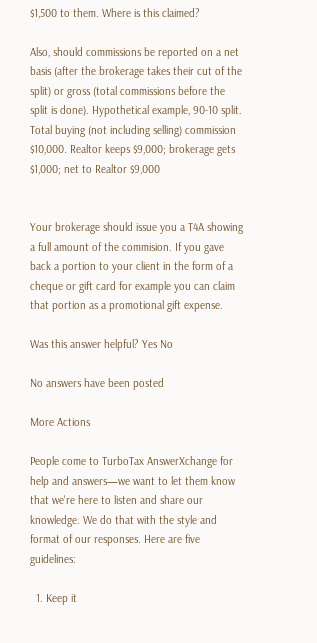$1,500 to them. Where is this claimed?

Also, should commissions be reported on a net basis (after the brokerage takes their cut of the split) or gross (total commissions before the split is done). Hypothetical example, 90-10 split. Total buying (not including selling) commission $10,000. Realtor keeps $9,000; brokerage gets $1,000; net to Realtor $9,000


Your brokerage should issue you a T4A showing a full amount of the commision. If you gave back a portion to your client in the form of a cheque or gift card for example you can claim that portion as a promotional gift expense.

Was this answer helpful? Yes No

No answers have been posted

More Actions

People come to TurboTax AnswerXchange for help and answers—we want to let them know that we're here to listen and share our knowledge. We do that with the style and format of our responses. Here are five guidelines:

  1. Keep it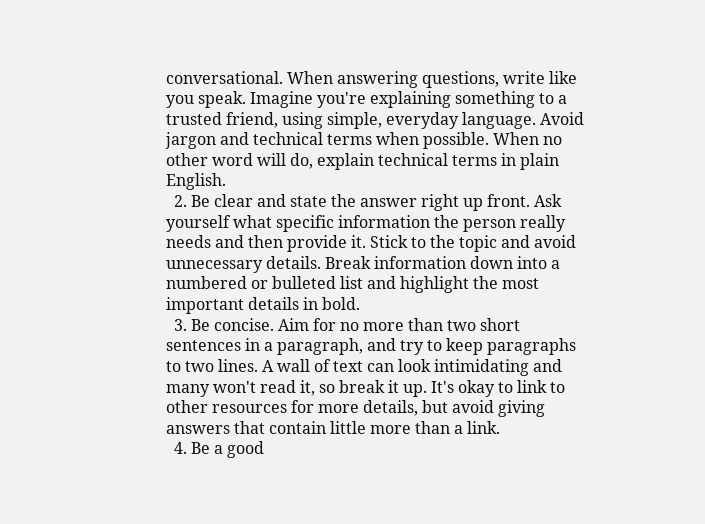conversational. When answering questions, write like you speak. Imagine you're explaining something to a trusted friend, using simple, everyday language. Avoid jargon and technical terms when possible. When no other word will do, explain technical terms in plain English.
  2. Be clear and state the answer right up front. Ask yourself what specific information the person really needs and then provide it. Stick to the topic and avoid unnecessary details. Break information down into a numbered or bulleted list and highlight the most important details in bold.
  3. Be concise. Aim for no more than two short sentences in a paragraph, and try to keep paragraphs to two lines. A wall of text can look intimidating and many won't read it, so break it up. It's okay to link to other resources for more details, but avoid giving answers that contain little more than a link.
  4. Be a good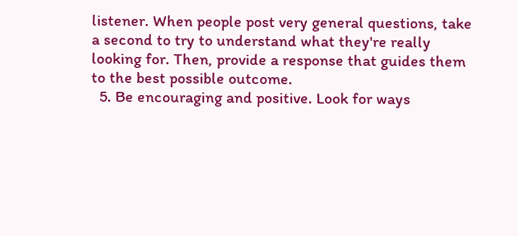listener. When people post very general questions, take a second to try to understand what they're really looking for. Then, provide a response that guides them to the best possible outcome.
  5. Be encouraging and positive. Look for ways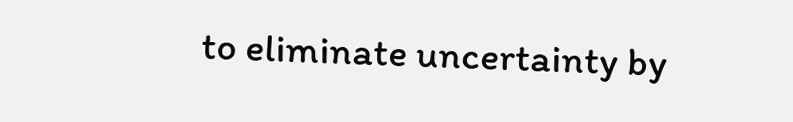to eliminate uncertainty by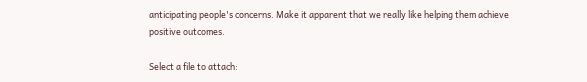anticipating people's concerns. Make it apparent that we really like helping them achieve positive outcomes.

Select a file to attach: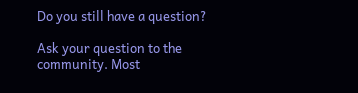Do you still have a question?

Ask your question to the community. Most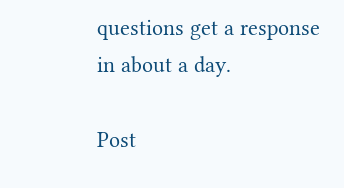questions get a response in about a day.

Post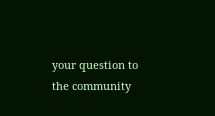your question to the community